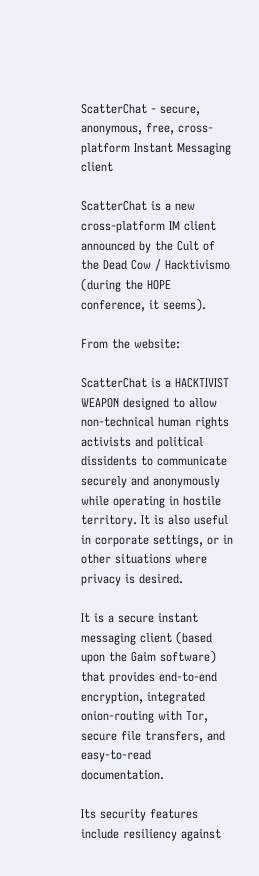ScatterChat - secure, anonymous, free, cross-platform Instant Messaging client

ScatterChat is a new cross-platform IM client announced by the Cult of the Dead Cow / Hacktivismo (during the HOPE conference, it seems).

From the website:

ScatterChat is a HACKTIVIST WEAPON designed to allow non-technical human rights activists and political dissidents to communicate securely and anonymously while operating in hostile territory. It is also useful in corporate settings, or in other situations where privacy is desired.

It is a secure instant messaging client (based upon the Gaim software) that provides end-to-end encryption, integrated onion-routing with Tor, secure file transfers, and easy-to-read documentation.

Its security features include resiliency against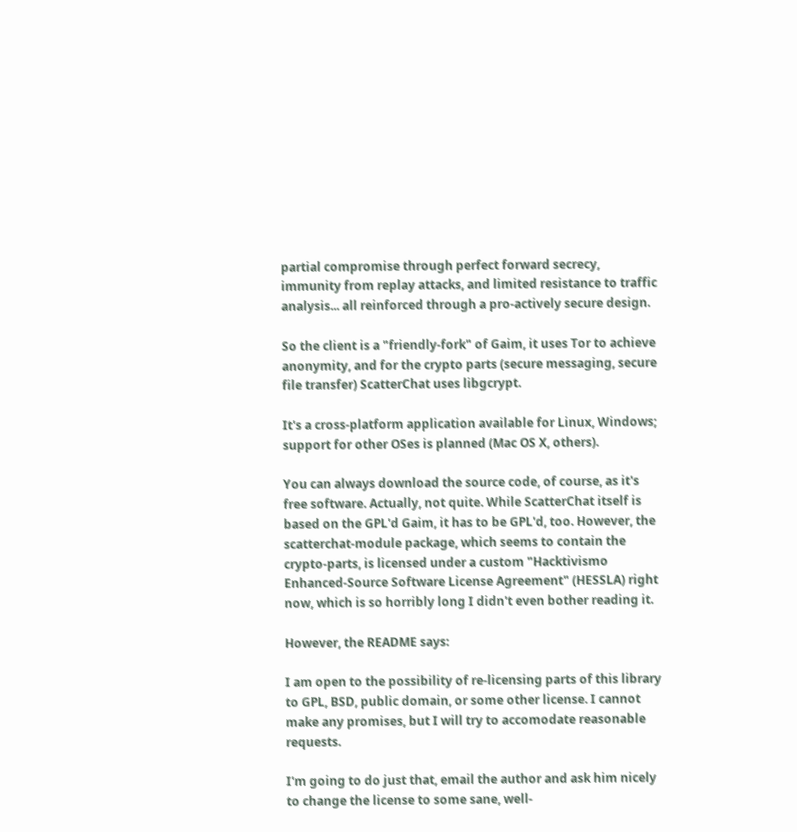partial compromise through perfect forward secrecy, immunity from replay attacks, and limited resistance to traffic analysis... all reinforced through a pro-actively secure design.

So the client is a "friendly-fork" of Gaim, it uses Tor to achieve anonymity, and for the crypto parts (secure messaging, secure file transfer) ScatterChat uses libgcrypt.

It's a cross-platform application available for Linux, Windows; support for other OSes is planned (Mac OS X, others).

You can always download the source code, of course, as it's free software. Actually, not quite. While ScatterChat itself is based on the GPL'd Gaim, it has to be GPL'd, too. However, the scatterchat-module package, which seems to contain the crypto-parts, is licensed under a custom "Hacktivismo Enhanced-Source Software License Agreement" (HESSLA) right now, which is so horribly long I didn't even bother reading it.

However, the README says:

I am open to the possibility of re-licensing parts of this library to GPL, BSD, public domain, or some other license. I cannot make any promises, but I will try to accomodate reasonable requests.

I'm going to do just that, email the author and ask him nicely to change the license to some sane, well-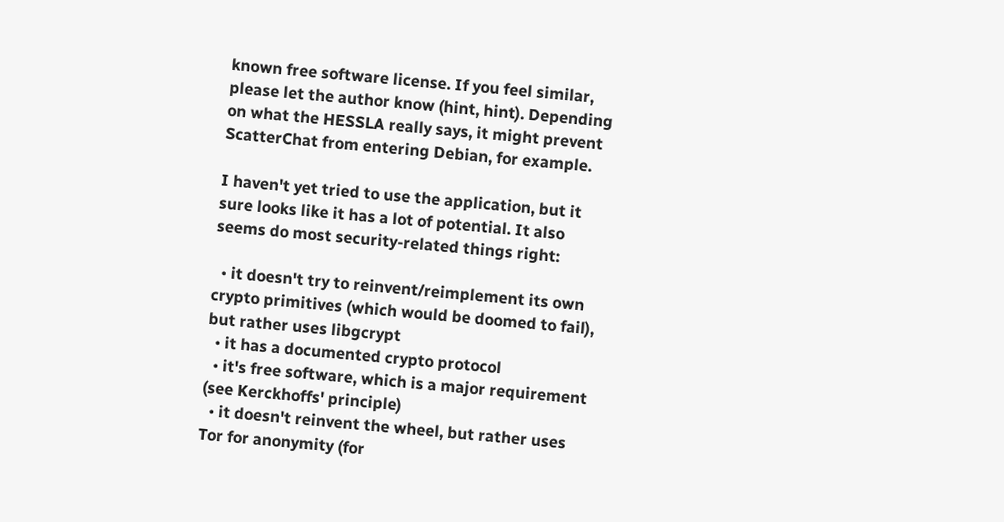known free software license. If you feel similar, please let the author know (hint, hint). Depending on what the HESSLA really says, it might prevent ScatterChat from entering Debian, for example.

I haven't yet tried to use the application, but it sure looks like it has a lot of potential. It also seems do most security-related things right:

  • it doesn't try to reinvent/reimplement its own crypto primitives (which would be doomed to fail), but rather uses libgcrypt
  • it has a documented crypto protocol
  • it's free software, which is a major requirement (see Kerckhoffs' principle)
  • it doesn't reinvent the wheel, but rather uses Tor for anonymity (for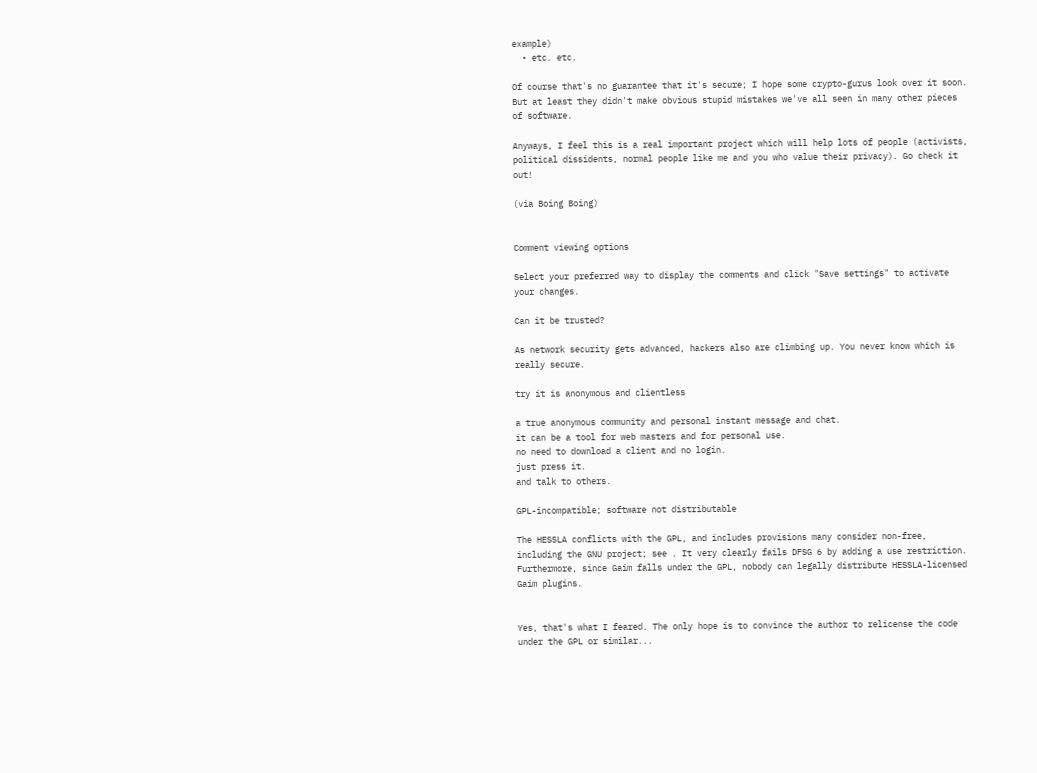example)
  • etc. etc.

Of course that's no guarantee that it's secure; I hope some crypto-gurus look over it soon. But at least they didn't make obvious stupid mistakes we've all seen in many other pieces of software.

Anyways, I feel this is a real important project which will help lots of people (activists, political dissidents, normal people like me and you who value their privacy). Go check it out!

(via Boing Boing)


Comment viewing options

Select your preferred way to display the comments and click "Save settings" to activate your changes.

Can it be trusted?

As network security gets advanced, hackers also are climbing up. You never know which is really secure.

try it is anonymous and clientless

a true anonymous community and personal instant message and chat.
it can be a tool for web masters and for personal use.
no need to download a client and no login.
just press it.
and talk to others.

GPL-incompatible; software not distributable

The HESSLA conflicts with the GPL, and includes provisions many consider non-free, including the GNU project; see . It very clearly fails DFSG 6 by adding a use restriction. Furthermore, since Gaim falls under the GPL, nobody can legally distribute HESSLA-licensed Gaim plugins.


Yes, that's what I feared. The only hope is to convince the author to relicense the code under the GPL or similar...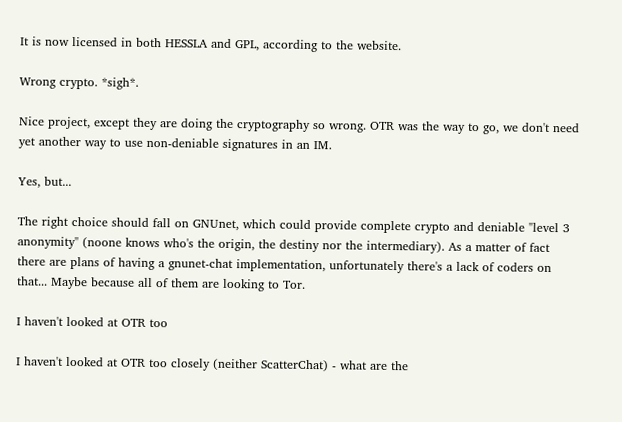It is now licensed in both HESSLA and GPL, according to the website.

Wrong crypto. *sigh*.

Nice project, except they are doing the cryptography so wrong. OTR was the way to go, we don't need yet another way to use non-deniable signatures in an IM.

Yes, but...

The right choice should fall on GNUnet, which could provide complete crypto and deniable "level 3 anonymity" (noone knows who's the origin, the destiny nor the intermediary). As a matter of fact there are plans of having a gnunet-chat implementation, unfortunately there's a lack of coders on that... Maybe because all of them are looking to Tor.

I haven't looked at OTR too

I haven't looked at OTR too closely (neither ScatterChat) - what are the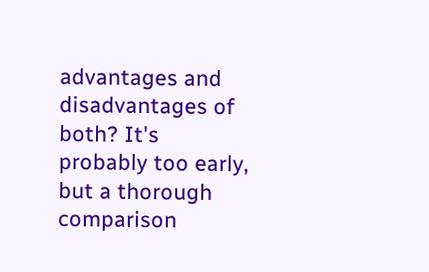advantages and disadvantages of both? It's probably too early, but a thorough comparison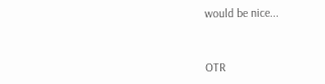would be nice...


OTR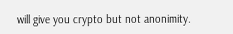will give you crypto but not anonimity.